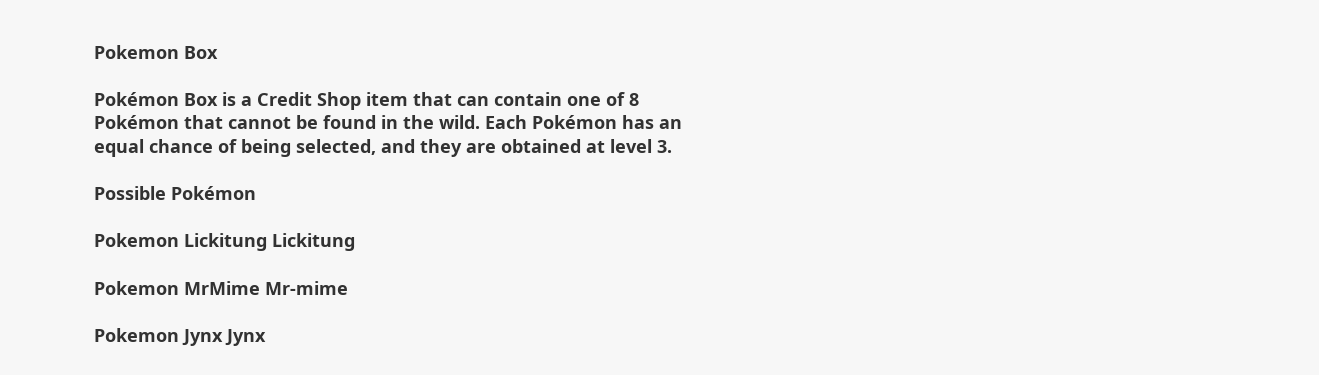Pokemon Box

Pokémon Box is a Credit Shop item that can contain one of 8 Pokémon that cannot be found in the wild. Each Pokémon has an equal chance of being selected, and they are obtained at level 3.

Possible Pokémon

Pokemon Lickitung Lickitung

Pokemon MrMime Mr-mime

Pokemon Jynx Jynx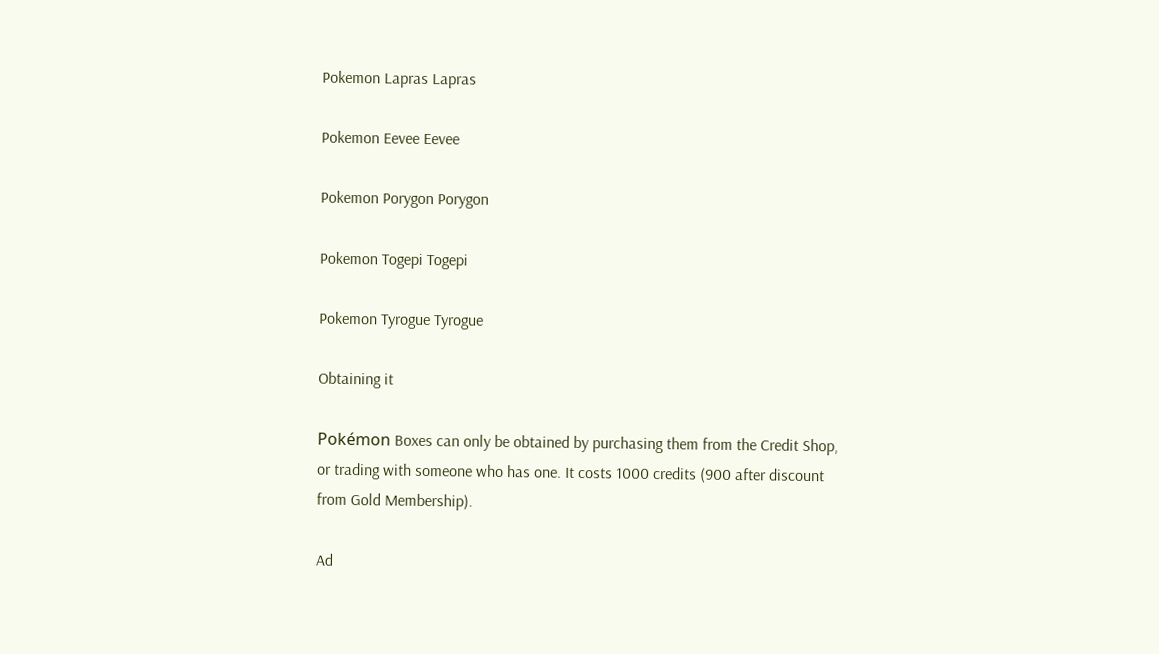Pokemon Lapras Lapras

Pokemon Eevee Eevee

Pokemon Porygon Porygon

Pokemon Togepi Togepi

Pokemon Tyrogue Tyrogue

Obtaining it

Pokémon Boxes can only be obtained by purchasing them from the Credit Shop, or trading with someone who has one. It costs 1000 credits (900 after discount from Gold Membership).

Ad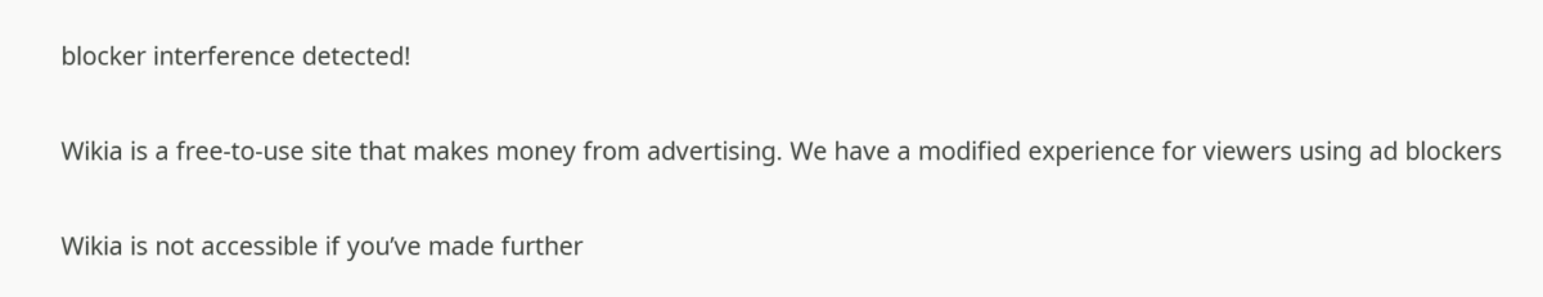blocker interference detected!

Wikia is a free-to-use site that makes money from advertising. We have a modified experience for viewers using ad blockers

Wikia is not accessible if you’ve made further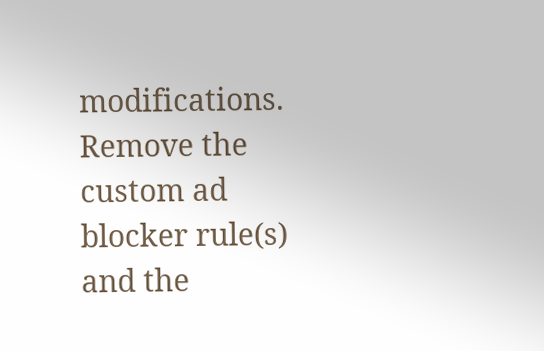modifications. Remove the custom ad blocker rule(s) and the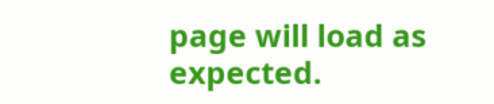page will load as expected.